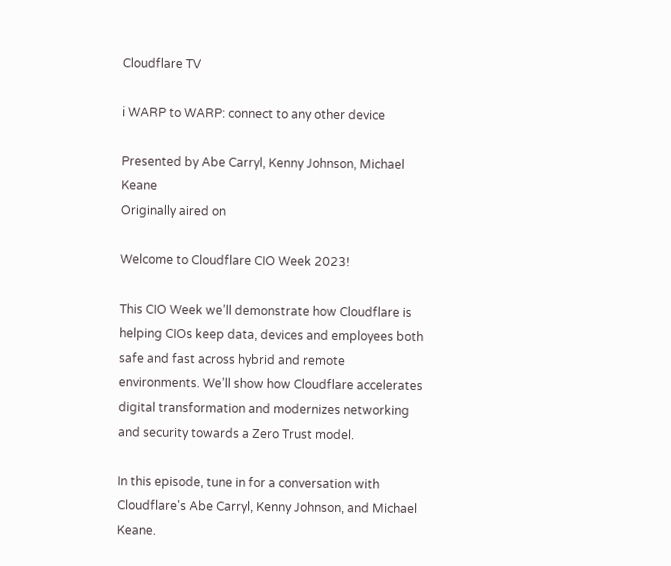Cloudflare TV

ℹ WARP to WARP: connect to any other device

Presented by Abe Carryl, Kenny Johnson, Michael Keane
Originally aired on

Welcome to Cloudflare CIO Week 2023!

This CIO Week we’ll demonstrate how Cloudflare is helping CIOs keep data, devices and employees both safe and fast across hybrid and remote environments. We’ll show how Cloudflare accelerates digital transformation and modernizes networking and security towards a Zero Trust model.

In this episode, tune in for a conversation with Cloudflare's Abe Carryl, Kenny Johnson, and Michael Keane.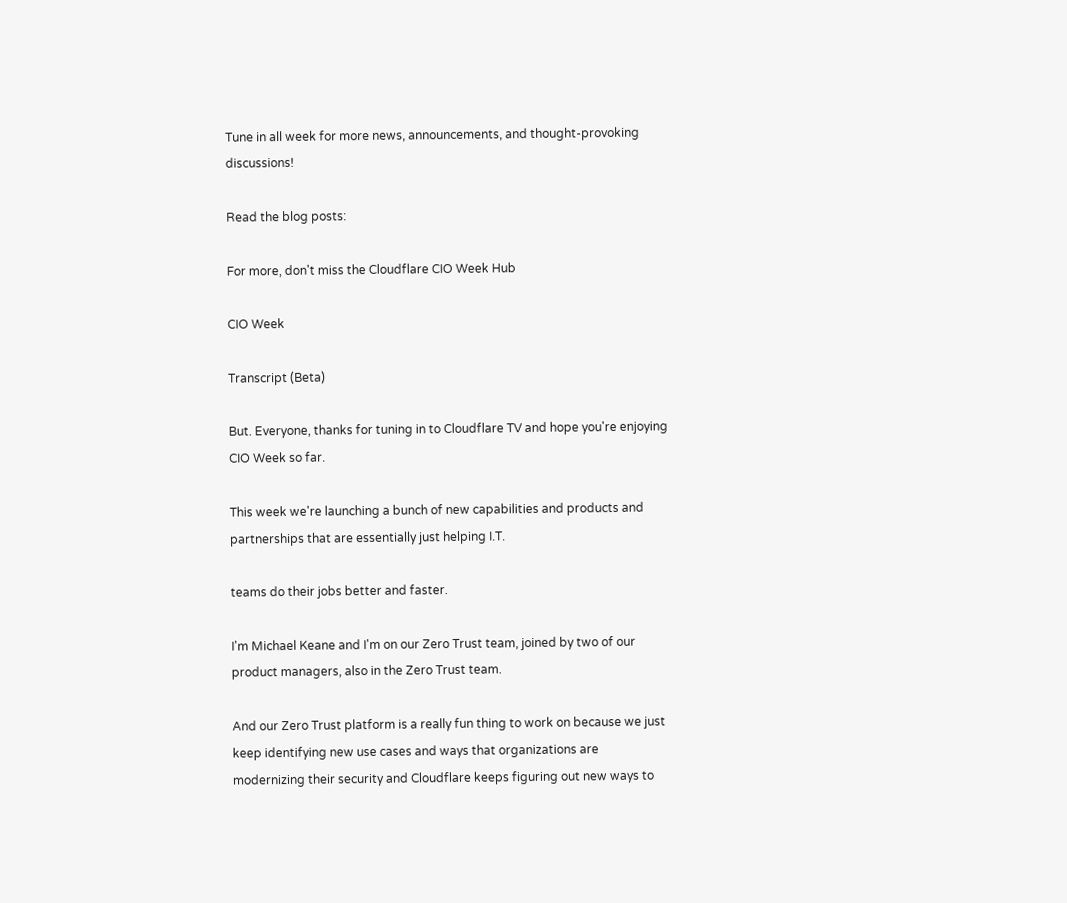Tune in all week for more news, announcements, and thought-provoking discussions!

Read the blog posts:

For more, don't miss the Cloudflare CIO Week Hub

CIO Week

Transcript (Beta)

But. Everyone, thanks for tuning in to Cloudflare TV and hope you're enjoying CIO Week so far.

This week we're launching a bunch of new capabilities and products and partnerships that are essentially just helping I.T.

teams do their jobs better and faster.

I'm Michael Keane and I'm on our Zero Trust team, joined by two of our product managers, also in the Zero Trust team.

And our Zero Trust platform is a really fun thing to work on because we just keep identifying new use cases and ways that organizations are modernizing their security and Cloudflare keeps figuring out new ways to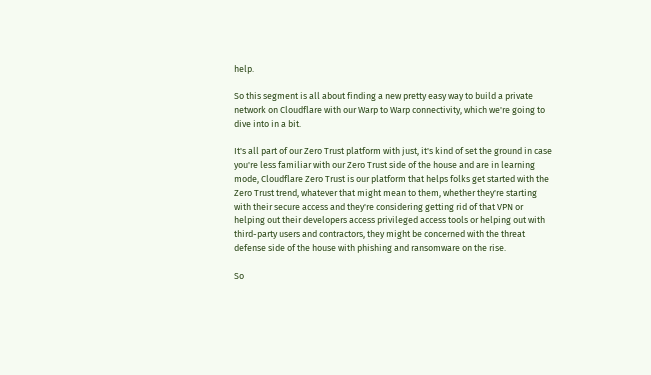help.

So this segment is all about finding a new pretty easy way to build a private network on Cloudflare with our Warp to Warp connectivity, which we're going to dive into in a bit.

It's all part of our Zero Trust platform with just, it's kind of set the ground in case you're less familiar with our Zero Trust side of the house and are in learning mode, Cloudflare Zero Trust is our platform that helps folks get started with the Zero Trust trend, whatever that might mean to them, whether they're starting with their secure access and they're considering getting rid of that VPN or helping out their developers access privileged access tools or helping out with third-party users and contractors, they might be concerned with the threat defense side of the house with phishing and ransomware on the rise.

So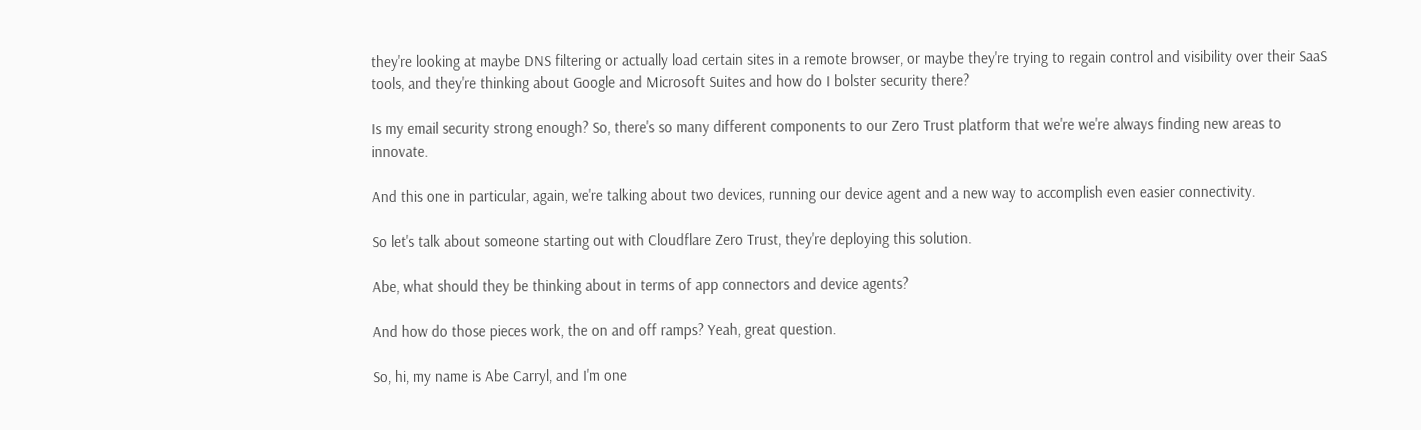they're looking at maybe DNS filtering or actually load certain sites in a remote browser, or maybe they're trying to regain control and visibility over their SaaS tools, and they're thinking about Google and Microsoft Suites and how do I bolster security there?

Is my email security strong enough? So, there's so many different components to our Zero Trust platform that we're we're always finding new areas to innovate.

And this one in particular, again, we're talking about two devices, running our device agent and a new way to accomplish even easier connectivity.

So let's talk about someone starting out with Cloudflare Zero Trust, they're deploying this solution.

Abe, what should they be thinking about in terms of app connectors and device agents?

And how do those pieces work, the on and off ramps? Yeah, great question.

So, hi, my name is Abe Carryl, and I'm one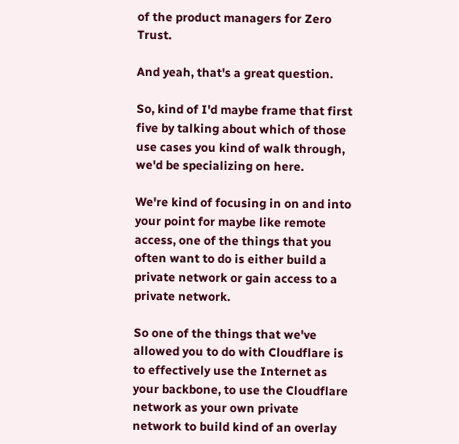of the product managers for Zero Trust.

And yeah, that's a great question.

So, kind of I'd maybe frame that first five by talking about which of those use cases you kind of walk through, we'd be specializing on here.

We're kind of focusing in on and into your point for maybe like remote access, one of the things that you often want to do is either build a private network or gain access to a private network.

So one of the things that we've allowed you to do with Cloudflare is to effectively use the Internet as your backbone, to use the Cloudflare network as your own private network to build kind of an overlay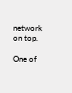network on top.

One of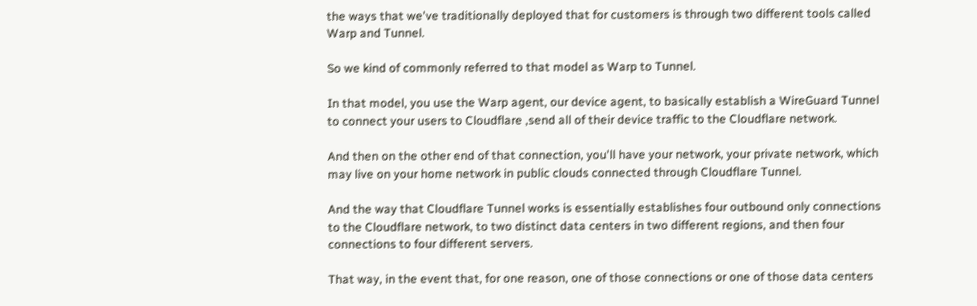the ways that we've traditionally deployed that for customers is through two different tools called Warp and Tunnel.

So we kind of commonly referred to that model as Warp to Tunnel.

In that model, you use the Warp agent, our device agent, to basically establish a WireGuard Tunnel to connect your users to Cloudflare ,send all of their device traffic to the Cloudflare network.

And then on the other end of that connection, you'll have your network, your private network, which may live on your home network in public clouds connected through Cloudflare Tunnel.

And the way that Cloudflare Tunnel works is essentially establishes four outbound only connections to the Cloudflare network, to two distinct data centers in two different regions, and then four connections to four different servers.

That way, in the event that, for one reason, one of those connections or one of those data centers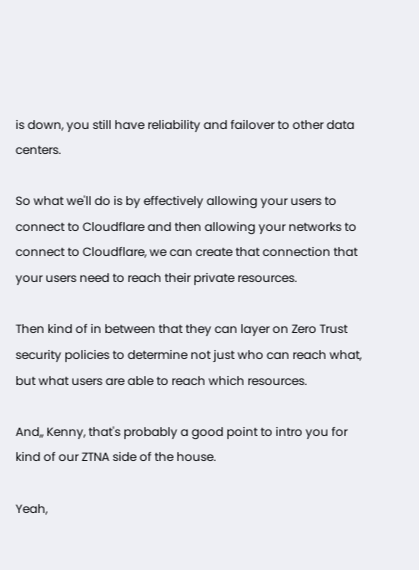is down, you still have reliability and failover to other data centers.

So what we'll do is by effectively allowing your users to connect to Cloudflare and then allowing your networks to connect to Cloudflare, we can create that connection that your users need to reach their private resources.

Then kind of in between that they can layer on Zero Trust security policies to determine not just who can reach what, but what users are able to reach which resources.

And,, Kenny, that's probably a good point to intro you for kind of our ZTNA side of the house.

Yeah,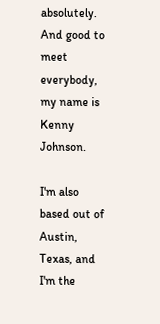absolutely. And good to meet everybody, my name is Kenny Johnson.

I'm also based out of Austin, Texas, and I'm the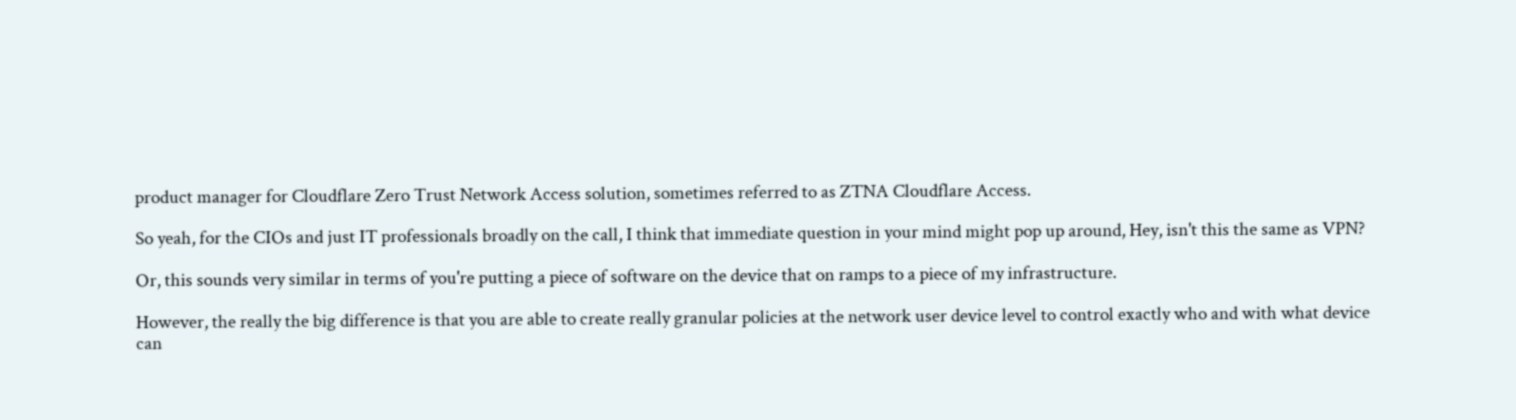product manager for Cloudflare Zero Trust Network Access solution, sometimes referred to as ZTNA Cloudflare Access.

So yeah, for the CIOs and just IT professionals broadly on the call, I think that immediate question in your mind might pop up around, Hey, isn't this the same as VPN?

Or, this sounds very similar in terms of you're putting a piece of software on the device that on ramps to a piece of my infrastructure.

However, the really the big difference is that you are able to create really granular policies at the network user device level to control exactly who and with what device can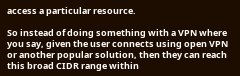access a particular resource.

So instead of doing something with a VPN where you say, given the user connects using open VPN or another popular solution, then they can reach this broad CIDR range within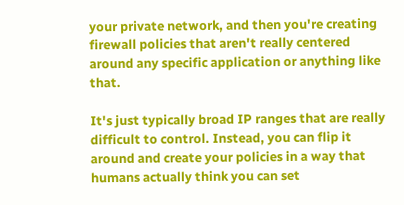your private network, and then you're creating firewall policies that aren't really centered around any specific application or anything like that.

It's just typically broad IP ranges that are really difficult to control. Instead, you can flip it around and create your policies in a way that humans actually think you can set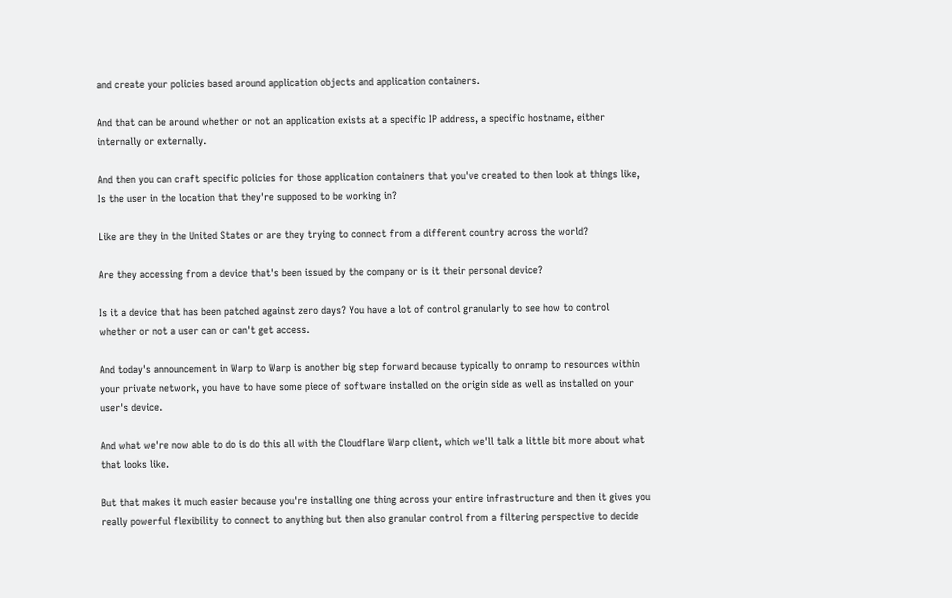and create your policies based around application objects and application containers.

And that can be around whether or not an application exists at a specific IP address, a specific hostname, either internally or externally.

And then you can craft specific policies for those application containers that you've created to then look at things like, Is the user in the location that they're supposed to be working in?

Like are they in the United States or are they trying to connect from a different country across the world?

Are they accessing from a device that's been issued by the company or is it their personal device?

Is it a device that has been patched against zero days? You have a lot of control granularly to see how to control whether or not a user can or can't get access.

And today's announcement in Warp to Warp is another big step forward because typically to onramp to resources within your private network, you have to have some piece of software installed on the origin side as well as installed on your user's device.

And what we're now able to do is do this all with the Cloudflare Warp client, which we'll talk a little bit more about what that looks like.

But that makes it much easier because you're installing one thing across your entire infrastructure and then it gives you really powerful flexibility to connect to anything but then also granular control from a filtering perspective to decide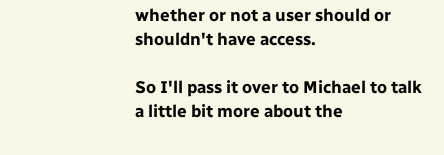whether or not a user should or shouldn't have access.

So I'll pass it over to Michael to talk a little bit more about the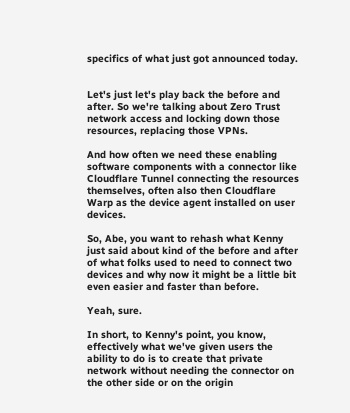specifics of what just got announced today.


Let's just let's play back the before and after. So we're talking about Zero Trust network access and locking down those resources, replacing those VPNs.

And how often we need these enabling software components with a connector like Cloudflare Tunnel connecting the resources themselves, often also then Cloudflare Warp as the device agent installed on user devices.

So, Abe, you want to rehash what Kenny just said about kind of the before and after of what folks used to need to connect two devices and why now it might be a little bit even easier and faster than before.

Yeah, sure.

In short, to Kenny's point, you know, effectively what we've given users the ability to do is to create that private network without needing the connector on the other side or on the origin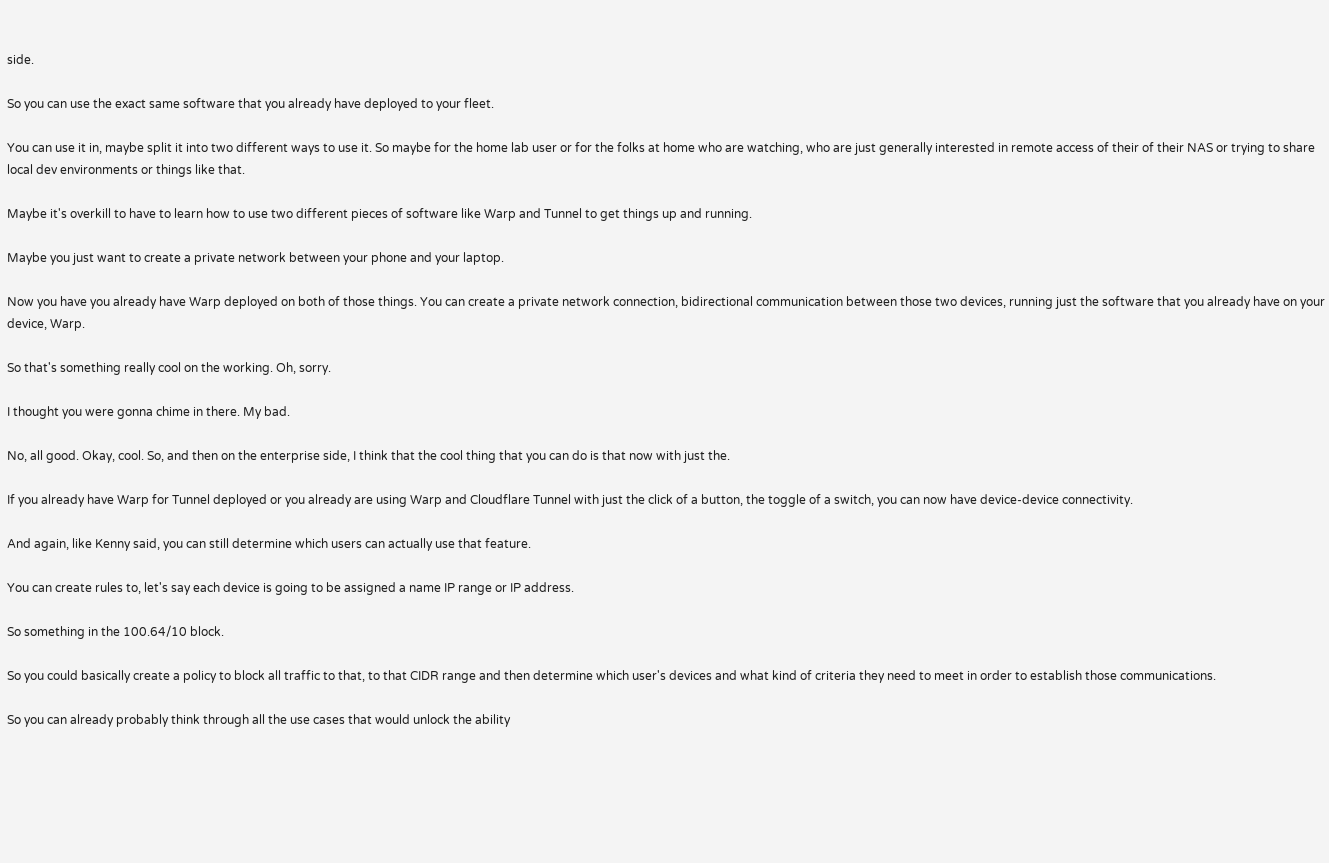side.

So you can use the exact same software that you already have deployed to your fleet.

You can use it in, maybe split it into two different ways to use it. So maybe for the home lab user or for the folks at home who are watching, who are just generally interested in remote access of their of their NAS or trying to share local dev environments or things like that.

Maybe it's overkill to have to learn how to use two different pieces of software like Warp and Tunnel to get things up and running.

Maybe you just want to create a private network between your phone and your laptop.

Now you have you already have Warp deployed on both of those things. You can create a private network connection, bidirectional communication between those two devices, running just the software that you already have on your device, Warp.

So that's something really cool on the working. Oh, sorry.

I thought you were gonna chime in there. My bad.

No, all good. Okay, cool. So, and then on the enterprise side, I think that the cool thing that you can do is that now with just the.

If you already have Warp for Tunnel deployed or you already are using Warp and Cloudflare Tunnel with just the click of a button, the toggle of a switch, you can now have device-device connectivity.

And again, like Kenny said, you can still determine which users can actually use that feature.

You can create rules to, let's say each device is going to be assigned a name IP range or IP address.

So something in the 100.64/10 block.

So you could basically create a policy to block all traffic to that, to that CIDR range and then determine which user's devices and what kind of criteria they need to meet in order to establish those communications.

So you can already probably think through all the use cases that would unlock the ability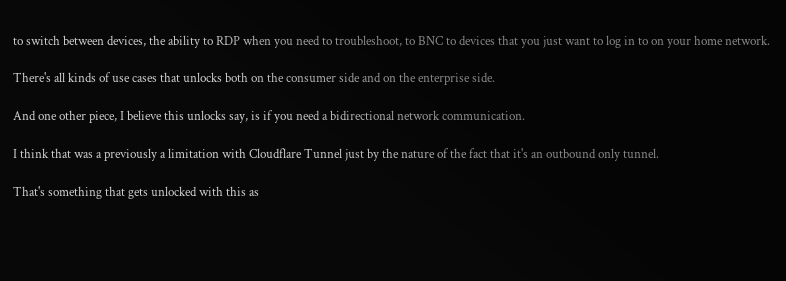to switch between devices, the ability to RDP when you need to troubleshoot, to BNC to devices that you just want to log in to on your home network.

There's all kinds of use cases that unlocks both on the consumer side and on the enterprise side.

And one other piece, I believe this unlocks say, is if you need a bidirectional network communication.

I think that was a previously a limitation with Cloudflare Tunnel just by the nature of the fact that it's an outbound only tunnel.

That's something that gets unlocked with this as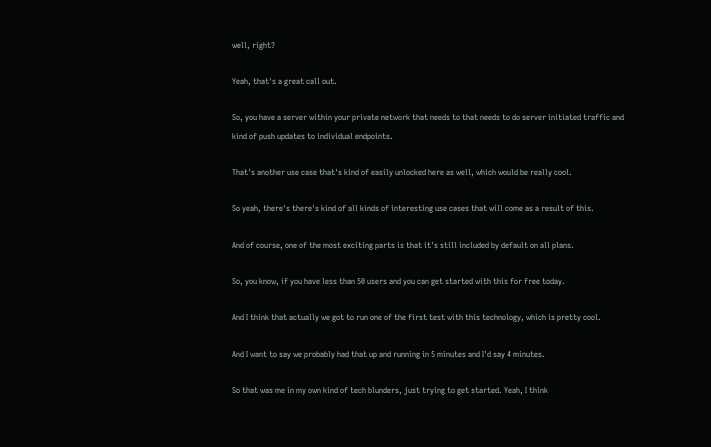well, right?

Yeah, that's a great call out.

So, you have a server within your private network that needs to that needs to do server initiated traffic and kind of push updates to individual endpoints.

That's another use case that's kind of easily unlocked here as well, which would be really cool.

So yeah, there's there's kind of all kinds of interesting use cases that will come as a result of this.

And of course, one of the most exciting parts is that it's still included by default on all plans.

So, you know, if you have less than 50 users and you can get started with this for free today.

And I think that actually we got to run one of the first test with this technology, which is pretty cool.

And I want to say we probably had that up and running in 5 minutes and I'd say 4 minutes.

So that was me in my own kind of tech blunders, just trying to get started. Yeah, I think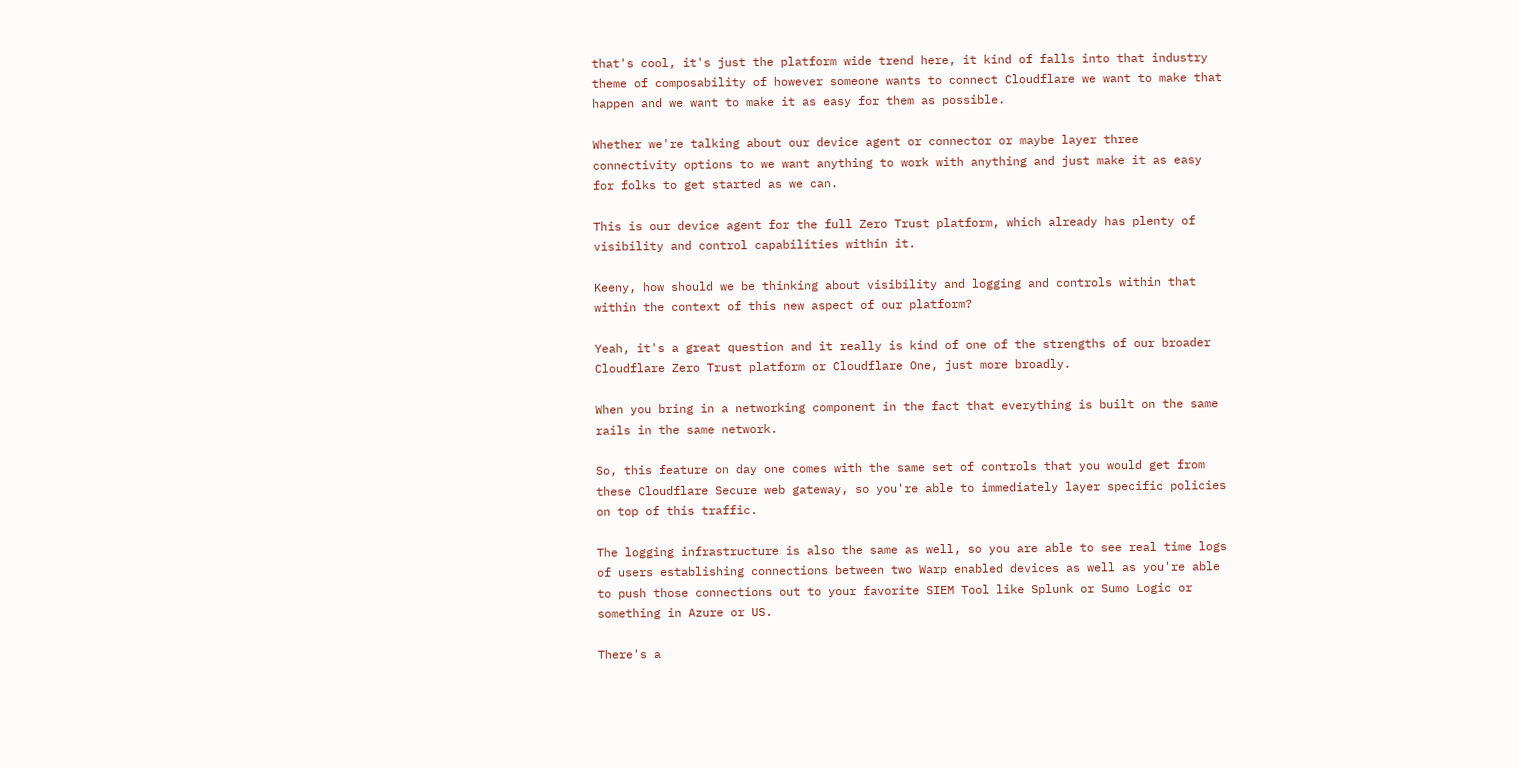that's cool, it's just the platform wide trend here, it kind of falls into that industry theme of composability of however someone wants to connect Cloudflare we want to make that happen and we want to make it as easy for them as possible.

Whether we're talking about our device agent or connector or maybe layer three connectivity options to we want anything to work with anything and just make it as easy for folks to get started as we can.

This is our device agent for the full Zero Trust platform, which already has plenty of visibility and control capabilities within it.

Keeny, how should we be thinking about visibility and logging and controls within that within the context of this new aspect of our platform?

Yeah, it's a great question and it really is kind of one of the strengths of our broader Cloudflare Zero Trust platform or Cloudflare One, just more broadly.

When you bring in a networking component in the fact that everything is built on the same rails in the same network.

So, this feature on day one comes with the same set of controls that you would get from these Cloudflare Secure web gateway, so you're able to immediately layer specific policies on top of this traffic.

The logging infrastructure is also the same as well, so you are able to see real time logs of users establishing connections between two Warp enabled devices as well as you're able to push those connections out to your favorite SIEM Tool like Splunk or Sumo Logic or something in Azure or US.

There's a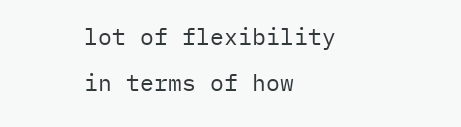lot of flexibility in terms of how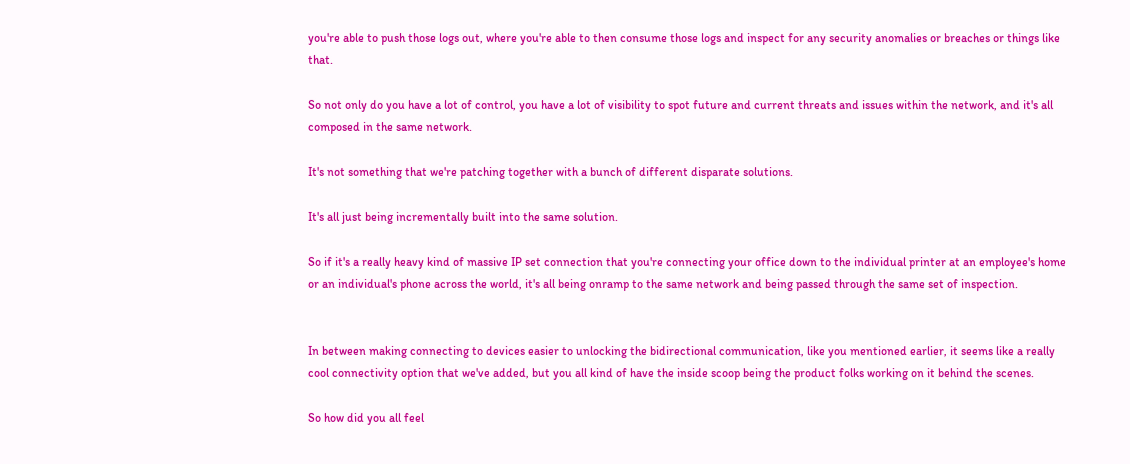you're able to push those logs out, where you're able to then consume those logs and inspect for any security anomalies or breaches or things like that.

So not only do you have a lot of control, you have a lot of visibility to spot future and current threats and issues within the network, and it's all composed in the same network.

It's not something that we're patching together with a bunch of different disparate solutions.

It's all just being incrementally built into the same solution.

So if it's a really heavy kind of massive IP set connection that you're connecting your office down to the individual printer at an employee's home or an individual's phone across the world, it's all being onramp to the same network and being passed through the same set of inspection.


In between making connecting to devices easier to unlocking the bidirectional communication, like you mentioned earlier, it seems like a really cool connectivity option that we've added, but you all kind of have the inside scoop being the product folks working on it behind the scenes.

So how did you all feel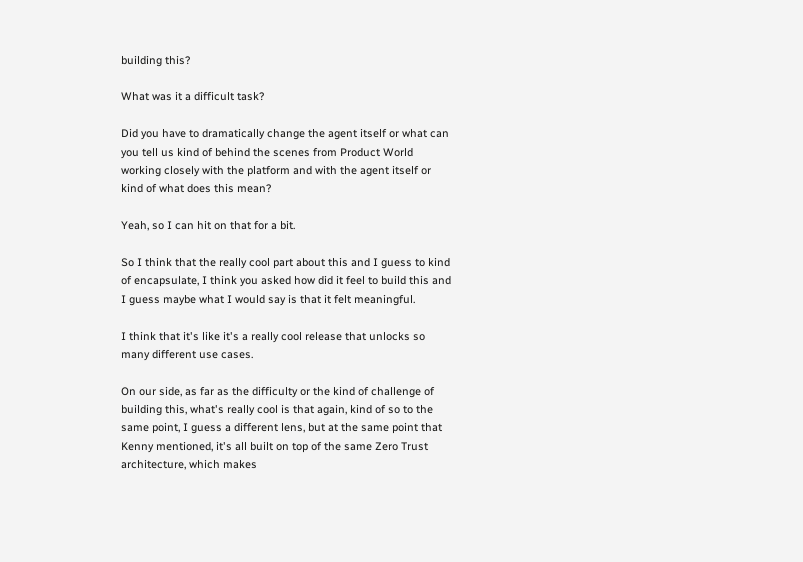building this?

What was it a difficult task?

Did you have to dramatically change the agent itself or what can you tell us kind of behind the scenes from Product World working closely with the platform and with the agent itself or kind of what does this mean?

Yeah, so I can hit on that for a bit.

So I think that the really cool part about this and I guess to kind of encapsulate, I think you asked how did it feel to build this and I guess maybe what I would say is that it felt meaningful.

I think that it's like it's a really cool release that unlocks so many different use cases.

On our side, as far as the difficulty or the kind of challenge of building this, what's really cool is that again, kind of so to the same point, I guess a different lens, but at the same point that Kenny mentioned, it's all built on top of the same Zero Trust architecture, which makes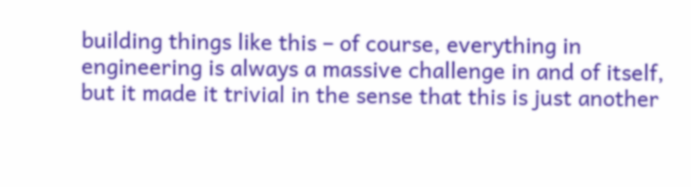building things like this – of course, everything in engineering is always a massive challenge in and of itself, but it made it trivial in the sense that this is just another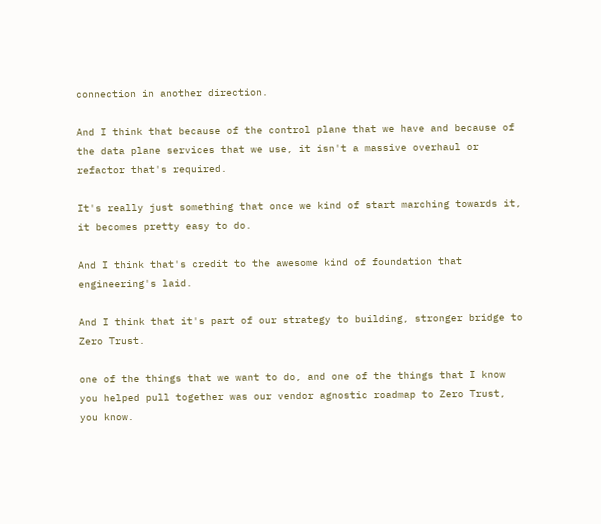connection in another direction.

And I think that because of the control plane that we have and because of the data plane services that we use, it isn't a massive overhaul or refactor that's required.

It's really just something that once we kind of start marching towards it, it becomes pretty easy to do.

And I think that's credit to the awesome kind of foundation that engineering's laid.

And I think that it's part of our strategy to building, stronger bridge to Zero Trust.

one of the things that we want to do, and one of the things that I know you helped pull together was our vendor agnostic roadmap to Zero Trust, you know.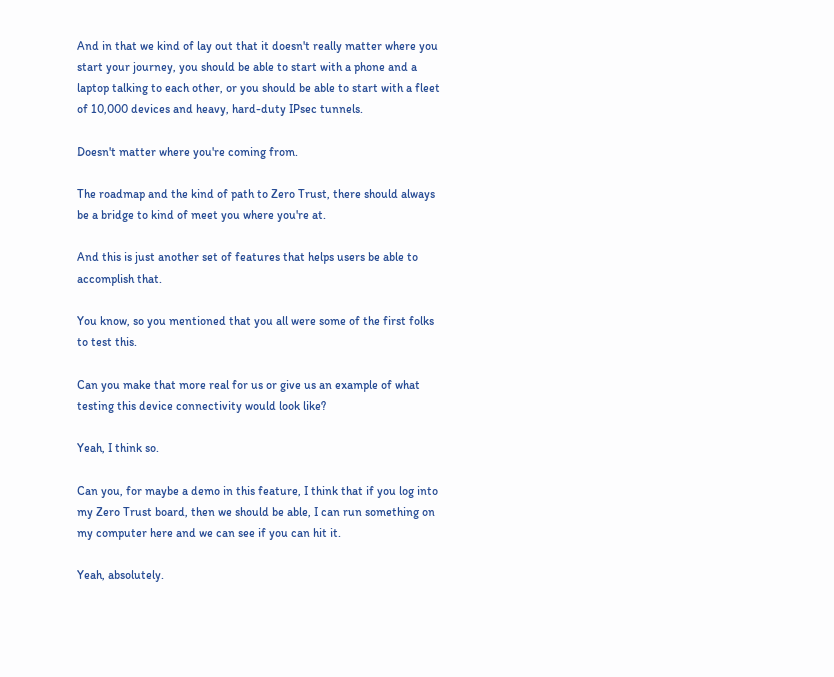And in that we kind of lay out that it doesn't really matter where you start your journey, you should be able to start with a phone and a laptop talking to each other, or you should be able to start with a fleet of 10,000 devices and heavy, hard-duty IPsec tunnels.

Doesn't matter where you're coming from.

The roadmap and the kind of path to Zero Trust, there should always be a bridge to kind of meet you where you're at.

And this is just another set of features that helps users be able to accomplish that.

You know, so you mentioned that you all were some of the first folks to test this.

Can you make that more real for us or give us an example of what testing this device connectivity would look like?

Yeah, I think so.

Can you, for maybe a demo in this feature, I think that if you log into my Zero Trust board, then we should be able, I can run something on my computer here and we can see if you can hit it.

Yeah, absolutely.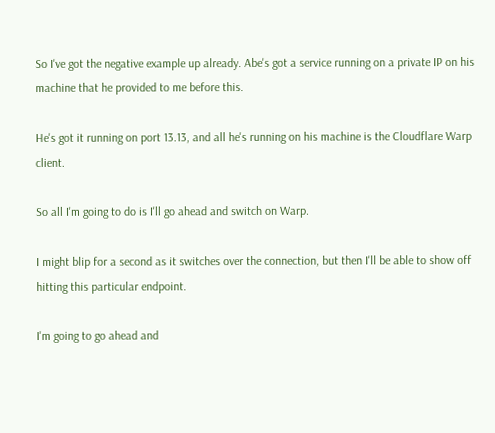So I've got the negative example up already. Abe's got a service running on a private IP on his machine that he provided to me before this.

He's got it running on port 13.13, and all he's running on his machine is the Cloudflare Warp client.

So all I'm going to do is I'll go ahead and switch on Warp.

I might blip for a second as it switches over the connection, but then I'll be able to show off hitting this particular endpoint.

I'm going to go ahead and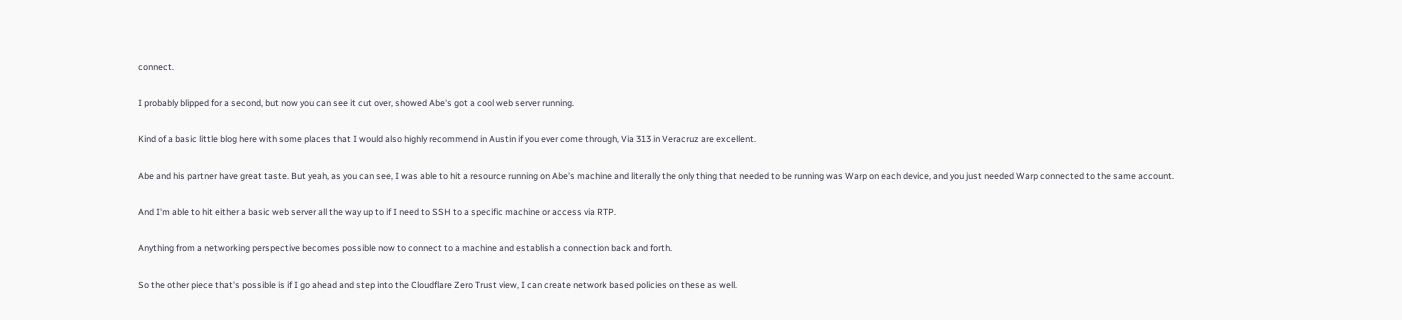connect.

I probably blipped for a second, but now you can see it cut over, showed Abe's got a cool web server running.

Kind of a basic little blog here with some places that I would also highly recommend in Austin if you ever come through, Via 313 in Veracruz are excellent.

Abe and his partner have great taste. But yeah, as you can see, I was able to hit a resource running on Abe's machine and literally the only thing that needed to be running was Warp on each device, and you just needed Warp connected to the same account.

And I'm able to hit either a basic web server all the way up to if I need to SSH to a specific machine or access via RTP.

Anything from a networking perspective becomes possible now to connect to a machine and establish a connection back and forth.

So the other piece that's possible is if I go ahead and step into the Cloudflare Zero Trust view, I can create network based policies on these as well.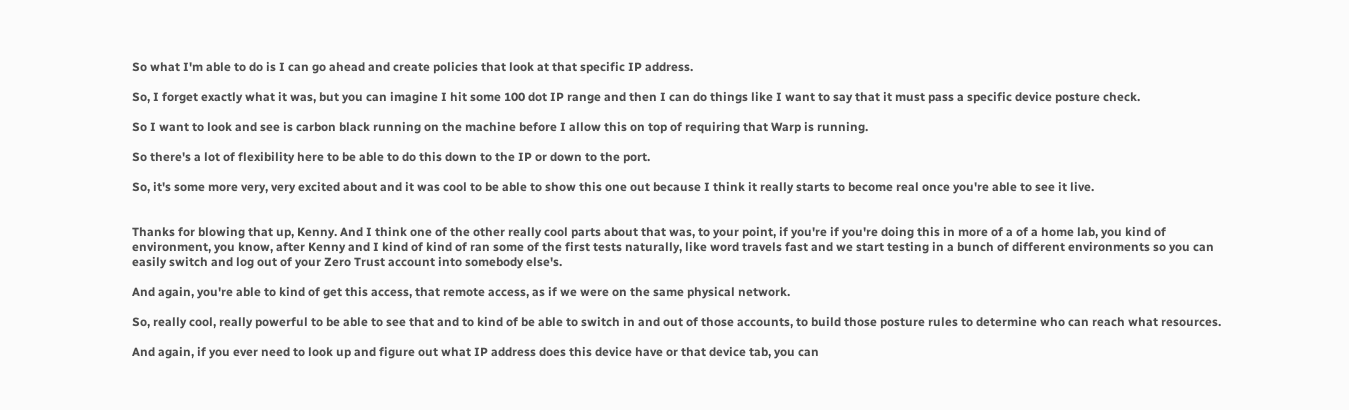So what I'm able to do is I can go ahead and create policies that look at that specific IP address.

So, I forget exactly what it was, but you can imagine I hit some 100 dot IP range and then I can do things like I want to say that it must pass a specific device posture check.

So I want to look and see is carbon black running on the machine before I allow this on top of requiring that Warp is running.

So there's a lot of flexibility here to be able to do this down to the IP or down to the port.

So, it's some more very, very excited about and it was cool to be able to show this one out because I think it really starts to become real once you're able to see it live.


Thanks for blowing that up, Kenny. And I think one of the other really cool parts about that was, to your point, if you're if you're doing this in more of a of a home lab, you kind of environment, you know, after Kenny and I kind of kind of ran some of the first tests naturally, like word travels fast and we start testing in a bunch of different environments so you can easily switch and log out of your Zero Trust account into somebody else's.

And again, you're able to kind of get this access, that remote access, as if we were on the same physical network.

So, really cool, really powerful to be able to see that and to kind of be able to switch in and out of those accounts, to build those posture rules to determine who can reach what resources.

And again, if you ever need to look up and figure out what IP address does this device have or that device tab, you can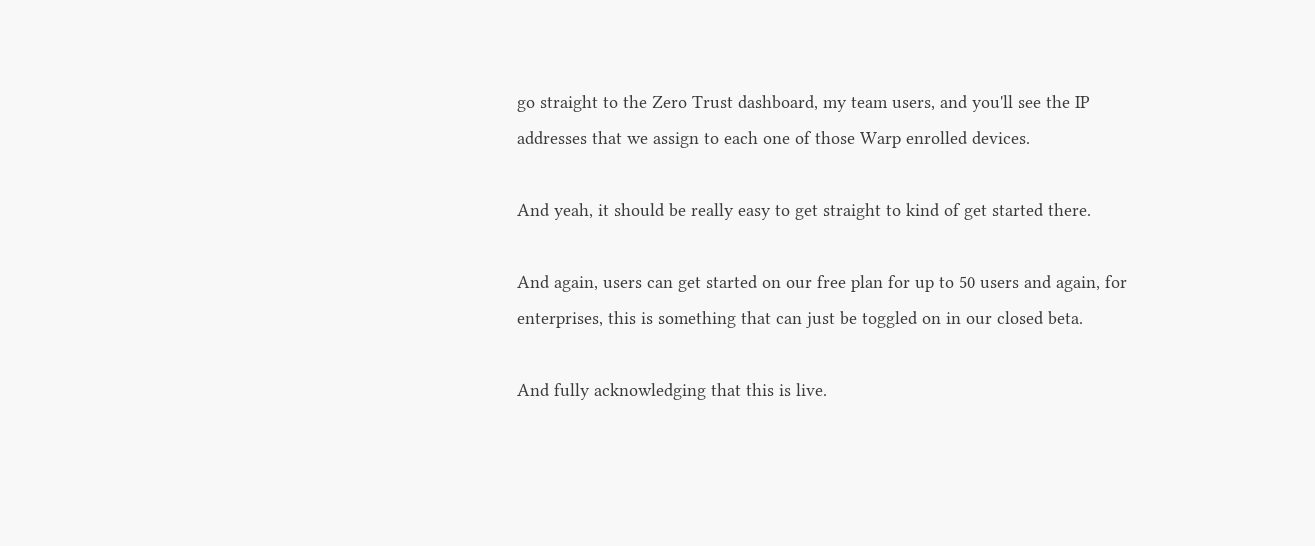go straight to the Zero Trust dashboard, my team users, and you'll see the IP addresses that we assign to each one of those Warp enrolled devices.

And yeah, it should be really easy to get straight to kind of get started there.

And again, users can get started on our free plan for up to 50 users and again, for enterprises, this is something that can just be toggled on in our closed beta.

And fully acknowledging that this is live.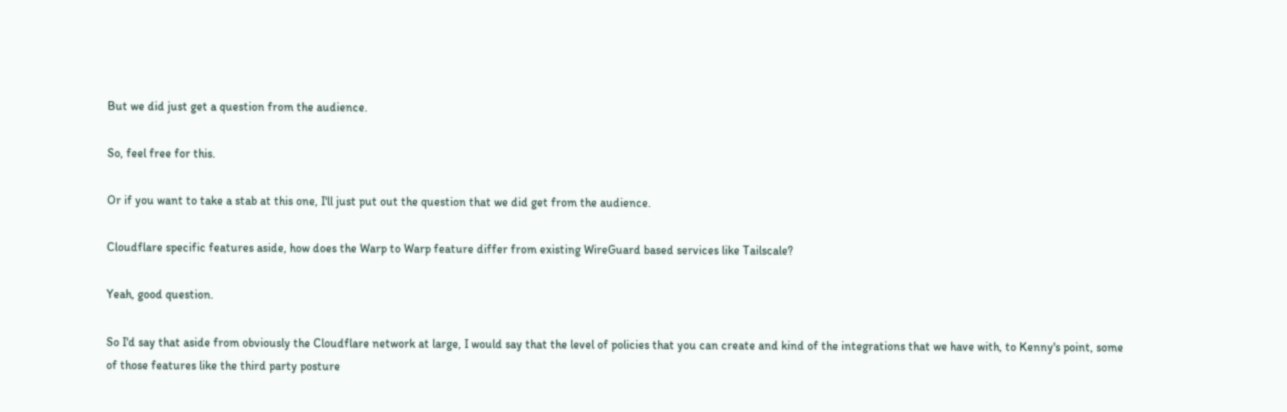But we did just get a question from the audience.

So, feel free for this.

Or if you want to take a stab at this one, I'll just put out the question that we did get from the audience.

Cloudflare specific features aside, how does the Warp to Warp feature differ from existing WireGuard based services like Tailscale?

Yeah, good question.

So I'd say that aside from obviously the Cloudflare network at large, I would say that the level of policies that you can create and kind of the integrations that we have with, to Kenny's point, some of those features like the third party posture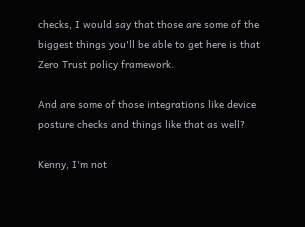checks, I would say that those are some of the biggest things you'll be able to get here is that Zero Trust policy framework.

And are some of those integrations like device posture checks and things like that as well?

Kenny, I'm not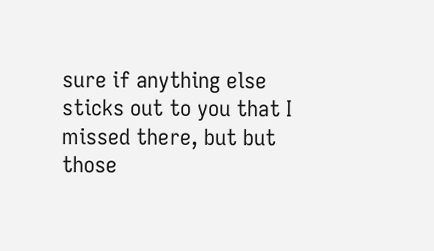sure if anything else sticks out to you that I missed there, but but those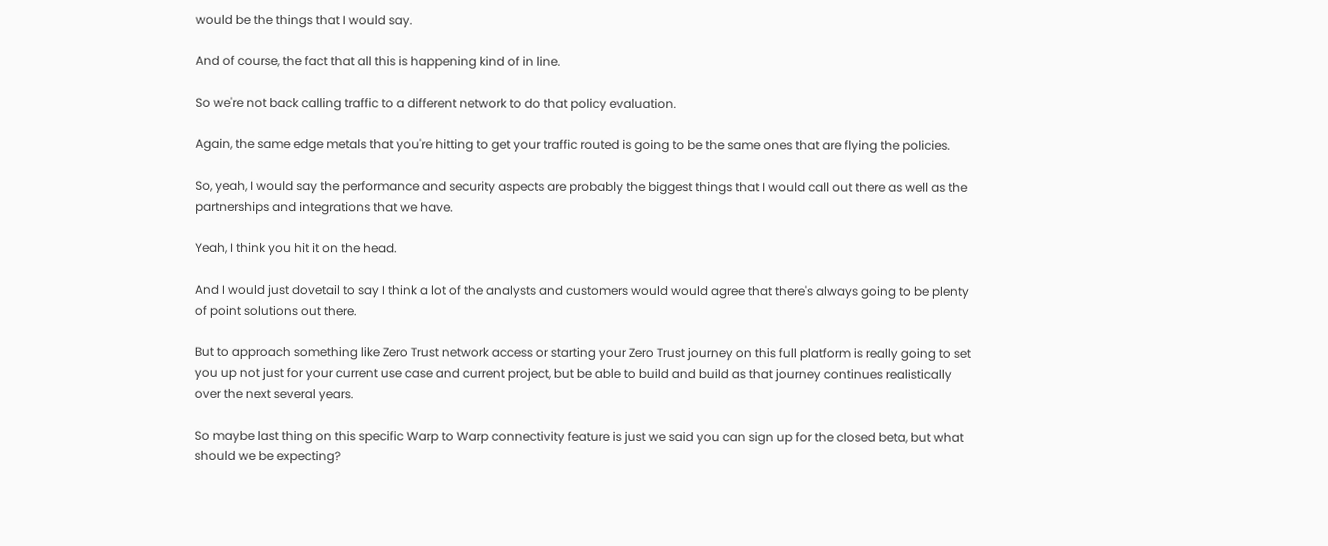would be the things that I would say.

And of course, the fact that all this is happening kind of in line.

So we're not back calling traffic to a different network to do that policy evaluation.

Again, the same edge metals that you're hitting to get your traffic routed is going to be the same ones that are flying the policies.

So, yeah, I would say the performance and security aspects are probably the biggest things that I would call out there as well as the partnerships and integrations that we have.

Yeah, I think you hit it on the head.

And I would just dovetail to say I think a lot of the analysts and customers would would agree that there's always going to be plenty of point solutions out there.

But to approach something like Zero Trust network access or starting your Zero Trust journey on this full platform is really going to set you up not just for your current use case and current project, but be able to build and build as that journey continues realistically over the next several years.

So maybe last thing on this specific Warp to Warp connectivity feature is just we said you can sign up for the closed beta, but what should we be expecting?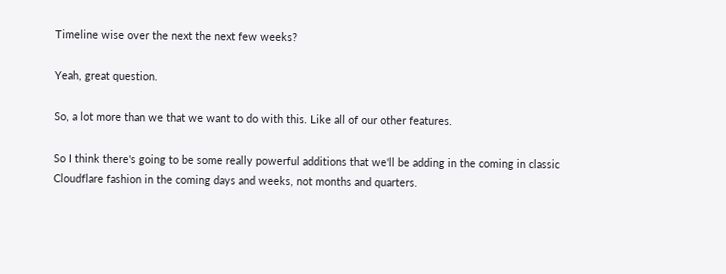Timeline wise over the next the next few weeks?

Yeah, great question.

So, a lot more than we that we want to do with this. Like all of our other features.

So I think there's going to be some really powerful additions that we'll be adding in the coming in classic Cloudflare fashion in the coming days and weeks, not months and quarters.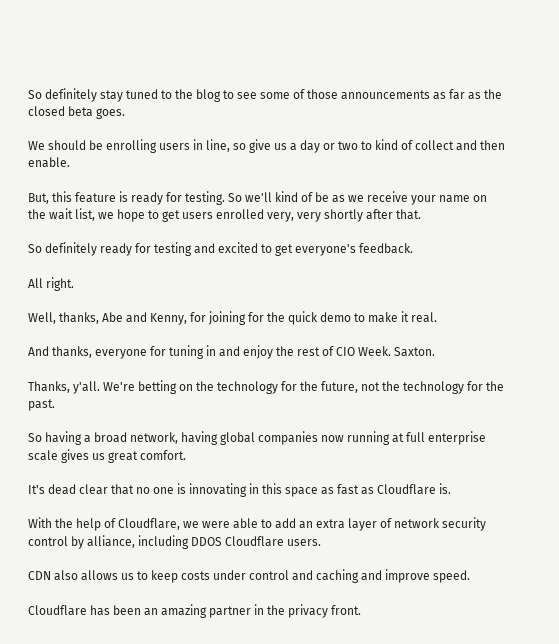So definitely stay tuned to the blog to see some of those announcements as far as the closed beta goes.

We should be enrolling users in line, so give us a day or two to kind of collect and then enable.

But, this feature is ready for testing. So we'll kind of be as we receive your name on the wait list, we hope to get users enrolled very, very shortly after that.

So definitely ready for testing and excited to get everyone's feedback.

All right.

Well, thanks, Abe and Kenny, for joining for the quick demo to make it real.

And thanks, everyone for tuning in and enjoy the rest of CIO Week. Saxton.

Thanks, y'all. We're betting on the technology for the future, not the technology for the past.

So having a broad network, having global companies now running at full enterprise scale gives us great comfort.

It's dead clear that no one is innovating in this space as fast as Cloudflare is.

With the help of Cloudflare, we were able to add an extra layer of network security control by alliance, including DDOS Cloudflare users.

CDN also allows us to keep costs under control and caching and improve speed.

Cloudflare has been an amazing partner in the privacy front.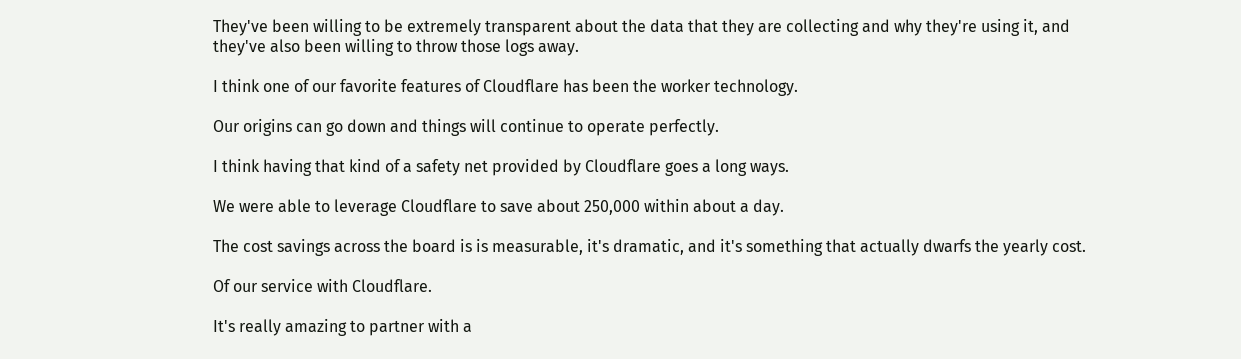They've been willing to be extremely transparent about the data that they are collecting and why they're using it, and they've also been willing to throw those logs away.

I think one of our favorite features of Cloudflare has been the worker technology.

Our origins can go down and things will continue to operate perfectly.

I think having that kind of a safety net provided by Cloudflare goes a long ways.

We were able to leverage Cloudflare to save about 250,000 within about a day.

The cost savings across the board is is measurable, it's dramatic, and it's something that actually dwarfs the yearly cost.

Of our service with Cloudflare.

It's really amazing to partner with a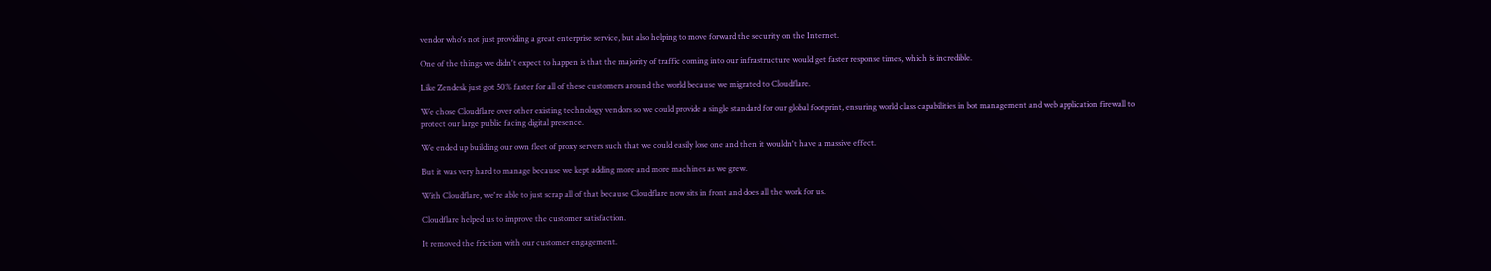vendor who's not just providing a great enterprise service, but also helping to move forward the security on the Internet.

One of the things we didn't expect to happen is that the majority of traffic coming into our infrastructure would get faster response times, which is incredible.

Like Zendesk just got 50% faster for all of these customers around the world because we migrated to Cloudflare.

We chose Cloudflare over other existing technology vendors so we could provide a single standard for our global footprint, ensuring world class capabilities in bot management and web application firewall to protect our large public facing digital presence.

We ended up building our own fleet of proxy servers such that we could easily lose one and then it wouldn't have a massive effect.

But it was very hard to manage because we kept adding more and more machines as we grew.

With Cloudflare, we're able to just scrap all of that because Cloudflare now sits in front and does all the work for us.

Cloudflare helped us to improve the customer satisfaction.

It removed the friction with our customer engagement.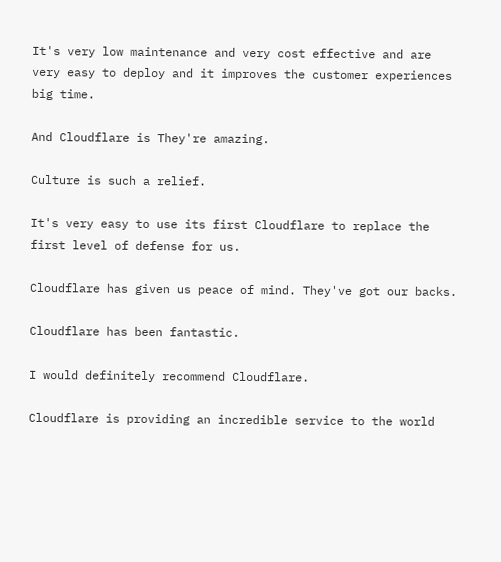It's very low maintenance and very cost effective and are very easy to deploy and it improves the customer experiences big time.

And Cloudflare is They're amazing.

Culture is such a relief.

It's very easy to use its first Cloudflare to replace the first level of defense for us.

Cloudflare has given us peace of mind. They've got our backs.

Cloudflare has been fantastic.

I would definitely recommend Cloudflare.

Cloudflare is providing an incredible service to the world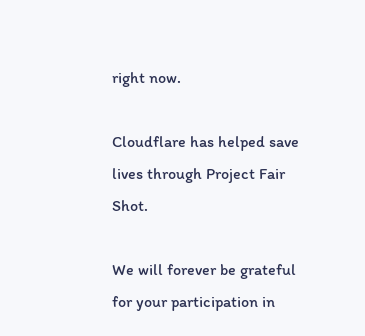right now.

Cloudflare has helped save lives through Project Fair Shot.

We will forever be grateful for your participation in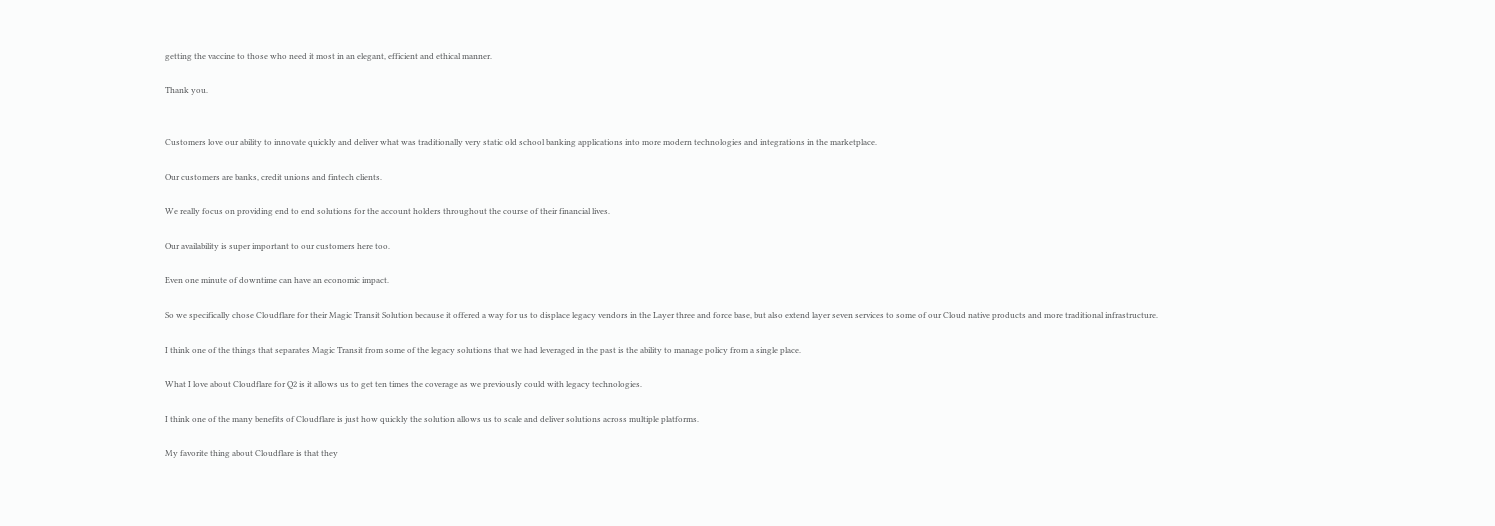getting the vaccine to those who need it most in an elegant, efficient and ethical manner.

Thank you.


Customers love our ability to innovate quickly and deliver what was traditionally very static old school banking applications into more modern technologies and integrations in the marketplace.

Our customers are banks, credit unions and fintech clients.

We really focus on providing end to end solutions for the account holders throughout the course of their financial lives.

Our availability is super important to our customers here too.

Even one minute of downtime can have an economic impact.

So we specifically chose Cloudflare for their Magic Transit Solution because it offered a way for us to displace legacy vendors in the Layer three and force base, but also extend layer seven services to some of our Cloud native products and more traditional infrastructure.

I think one of the things that separates Magic Transit from some of the legacy solutions that we had leveraged in the past is the ability to manage policy from a single place.

What I love about Cloudflare for Q2 is it allows us to get ten times the coverage as we previously could with legacy technologies.

I think one of the many benefits of Cloudflare is just how quickly the solution allows us to scale and deliver solutions across multiple platforms.

My favorite thing about Cloudflare is that they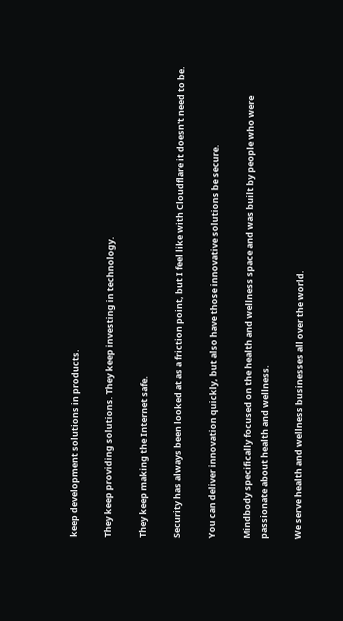keep development solutions in products.

They keep providing solutions. They keep investing in technology.

They keep making the Internet safe.

Security has always been looked at as a friction point, but I feel like with Cloudflare it doesn't need to be.

You can deliver innovation quickly, but also have those innovative solutions be secure.

Mindbody specifically focused on the health and wellness space and was built by people who were passionate about health and wellness.

We serve health and wellness businesses all over the world.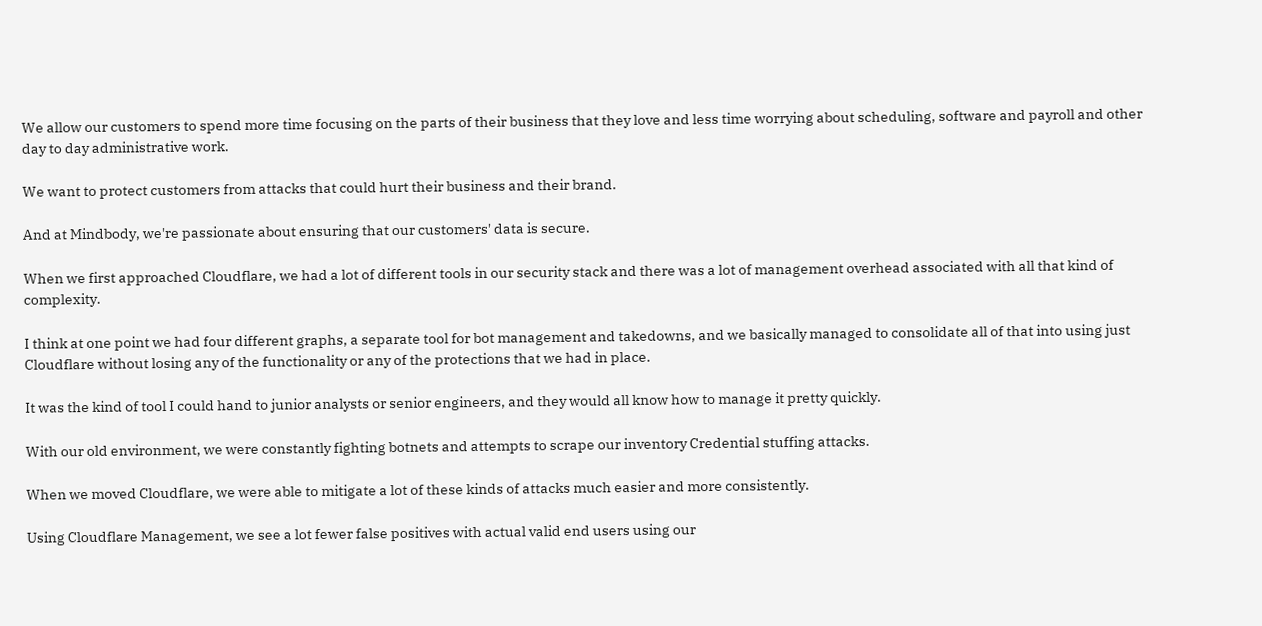We allow our customers to spend more time focusing on the parts of their business that they love and less time worrying about scheduling, software and payroll and other day to day administrative work.

We want to protect customers from attacks that could hurt their business and their brand.

And at Mindbody, we're passionate about ensuring that our customers' data is secure.

When we first approached Cloudflare, we had a lot of different tools in our security stack and there was a lot of management overhead associated with all that kind of complexity.

I think at one point we had four different graphs, a separate tool for bot management and takedowns, and we basically managed to consolidate all of that into using just Cloudflare without losing any of the functionality or any of the protections that we had in place.

It was the kind of tool I could hand to junior analysts or senior engineers, and they would all know how to manage it pretty quickly.

With our old environment, we were constantly fighting botnets and attempts to scrape our inventory Credential stuffing attacks.

When we moved Cloudflare, we were able to mitigate a lot of these kinds of attacks much easier and more consistently.

Using Cloudflare Management, we see a lot fewer false positives with actual valid end users using our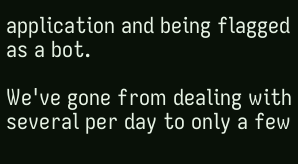application and being flagged as a bot.

We've gone from dealing with several per day to only a few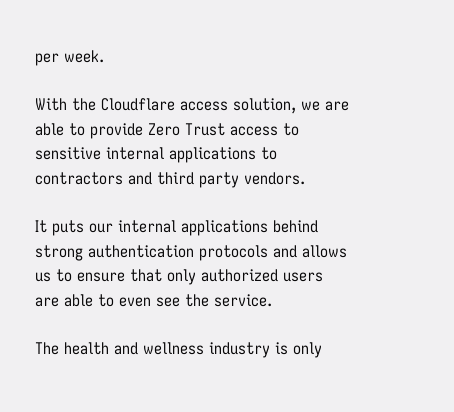per week.

With the Cloudflare access solution, we are able to provide Zero Trust access to sensitive internal applications to contractors and third party vendors.

It puts our internal applications behind strong authentication protocols and allows us to ensure that only authorized users are able to even see the service.

The health and wellness industry is only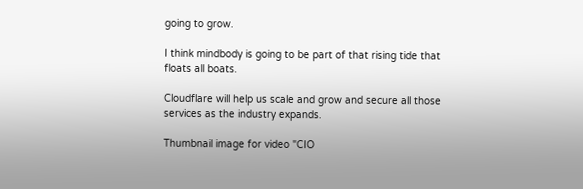going to grow.

I think mindbody is going to be part of that rising tide that floats all boats.

Cloudflare will help us scale and grow and secure all those services as the industry expands.

Thumbnail image for video "CIO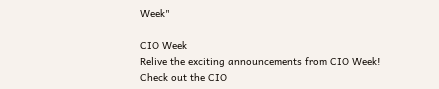Week"

CIO Week
Relive the exciting announcements from CIO Week! Check out the CIO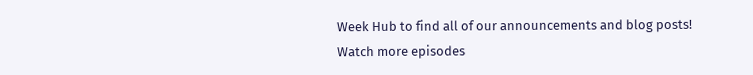Week Hub to find all of our announcements and blog posts!
Watch more episodes